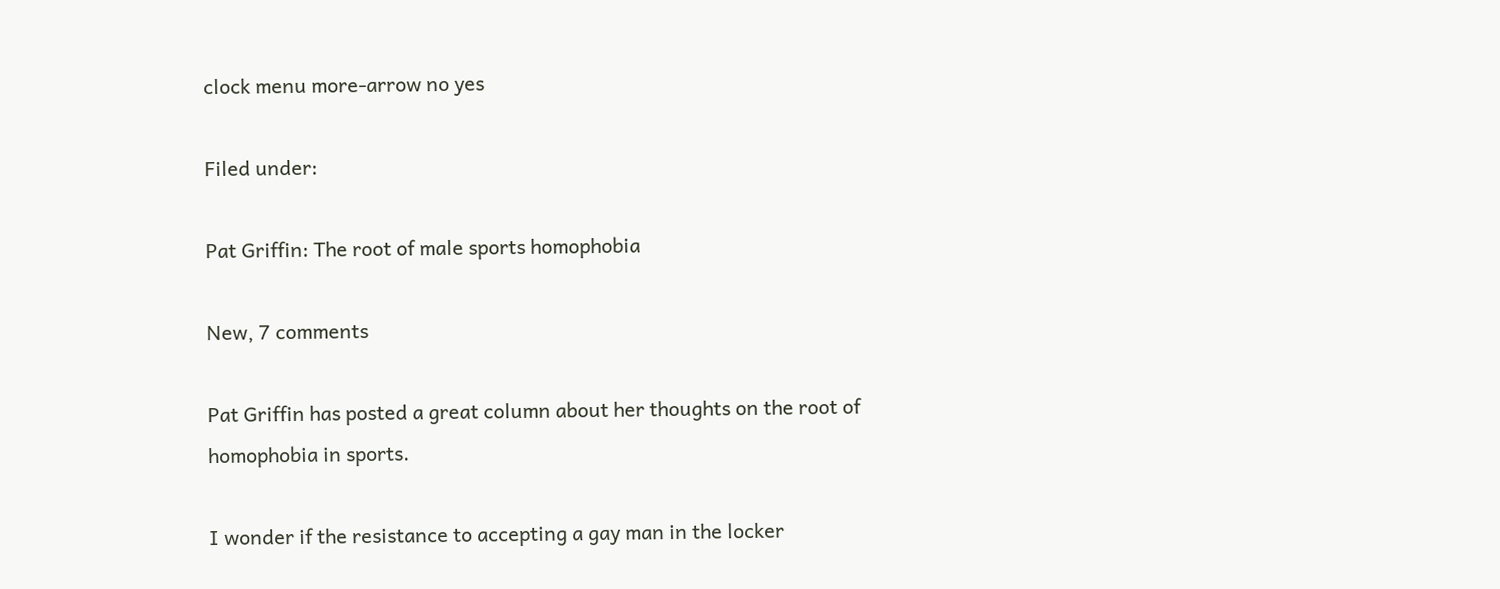clock menu more-arrow no yes

Filed under:

Pat Griffin: The root of male sports homophobia

New, 7 comments

Pat Griffin has posted a great column about her thoughts on the root of homophobia in sports.

I wonder if the resistance to accepting a gay man in the locker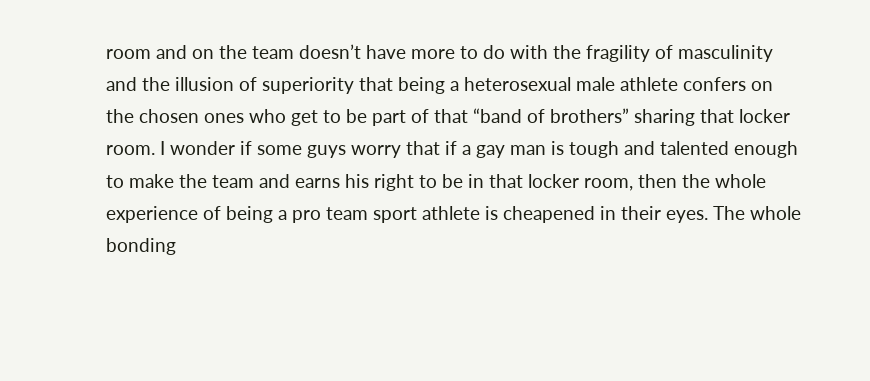room and on the team doesn’t have more to do with the fragility of masculinity and the illusion of superiority that being a heterosexual male athlete confers on the chosen ones who get to be part of that “band of brothers” sharing that locker room. I wonder if some guys worry that if a gay man is tough and talented enough to make the team and earns his right to be in that locker room, then the whole experience of being a pro team sport athlete is cheapened in their eyes. The whole bonding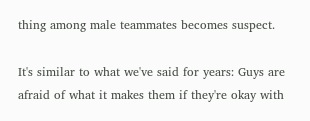thing among male teammates becomes suspect.

It's similar to what we've said for years: Guys are afraid of what it makes them if they're okay with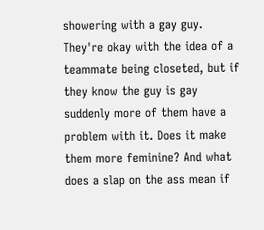showering with a gay guy. They're okay with the idea of a teammate being closeted, but if they know the guy is gay suddenly more of them have a problem with it. Does it make them more feminine? And what does a slap on the ass mean if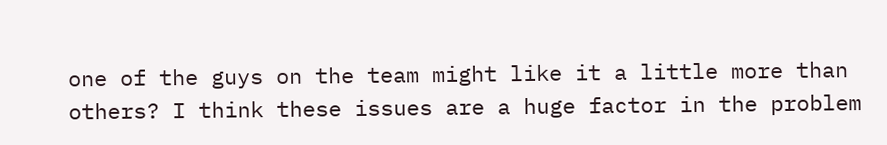one of the guys on the team might like it a little more than others? I think these issues are a huge factor in the problem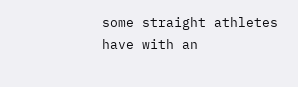some straight athletes have with an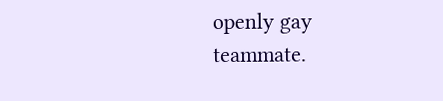openly gay teammate.